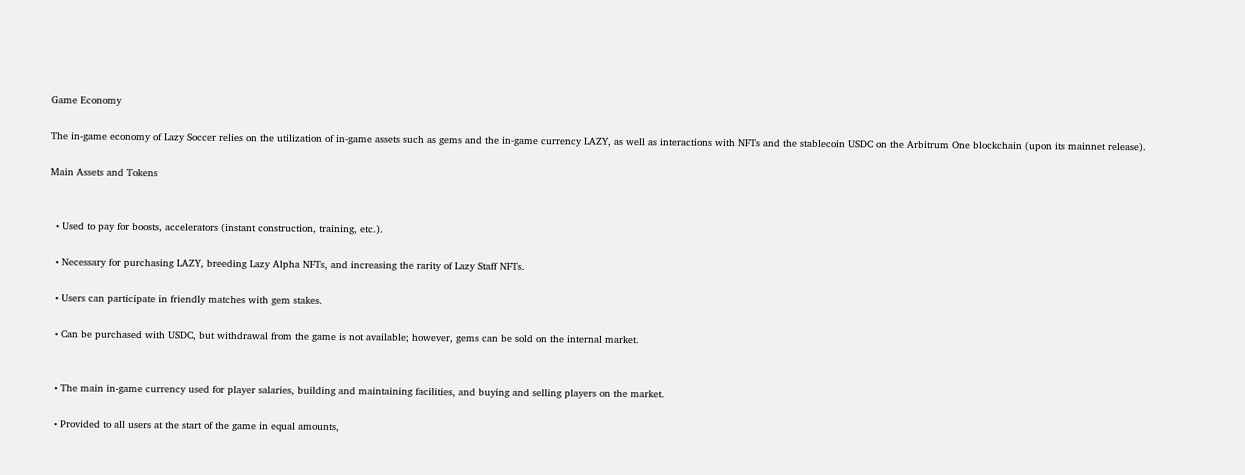Game Economy

The in-game economy of Lazy Soccer relies on the utilization of in-game assets such as gems and the in-game currency LAZY, as well as interactions with NFTs and the stablecoin USDC on the Arbitrum One blockchain (upon its mainnet release).

Main Assets and Tokens


  • Used to pay for boosts, accelerators (instant construction, training, etc.).

  • Necessary for purchasing LAZY, breeding Lazy Alpha NFTs, and increasing the rarity of Lazy Staff NFTs.

  • Users can participate in friendly matches with gem stakes.

  • Can be purchased with USDC, but withdrawal from the game is not available; however, gems can be sold on the internal market.


  • The main in-game currency used for player salaries, building and maintaining facilities, and buying and selling players on the market.

  • Provided to all users at the start of the game in equal amounts,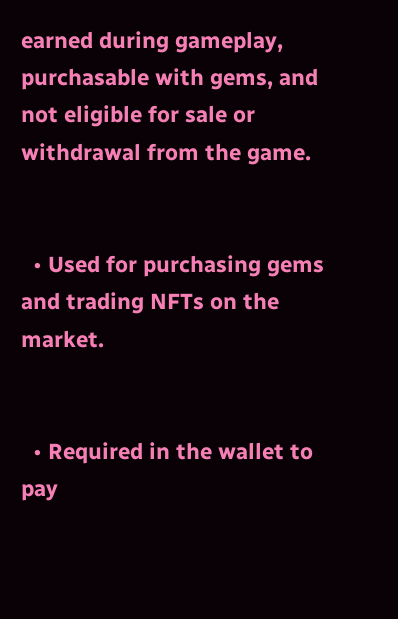earned during gameplay, purchasable with gems, and not eligible for sale or withdrawal from the game.


  • Used for purchasing gems and trading NFTs on the market.


  • Required in the wallet to pay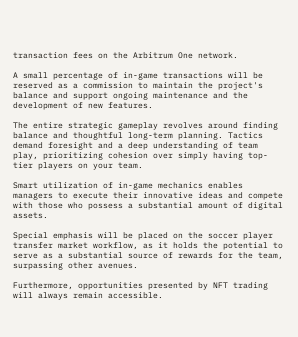transaction fees on the Arbitrum One network.

A small percentage of in-game transactions will be reserved as a commission to maintain the project's balance and support ongoing maintenance and the development of new features.

The entire strategic gameplay revolves around finding balance and thoughtful long-term planning. Tactics demand foresight and a deep understanding of team play, prioritizing cohesion over simply having top-tier players on your team.

Smart utilization of in-game mechanics enables managers to execute their innovative ideas and compete with those who possess a substantial amount of digital assets.

Special emphasis will be placed on the soccer player transfer market workflow, as it holds the potential to serve as a substantial source of rewards for the team, surpassing other avenues.

Furthermore, opportunities presented by NFT trading will always remain accessible.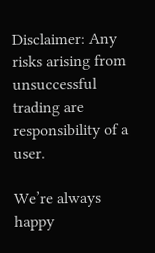Disclaimer: Any risks arising from unsuccessful trading are responsibility of a user.

We’re always happy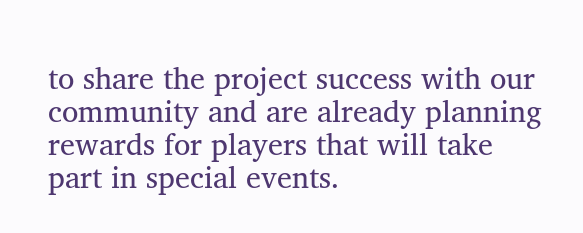to share the project success with our community and are already planning rewards for players that will take part in special events.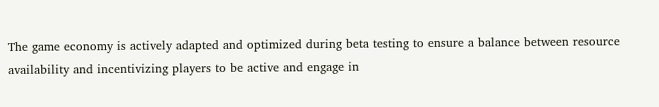The game economy is actively adapted and optimized during beta testing to ensure a balance between resource availability and incentivizing players to be active and engage in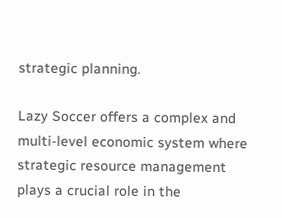strategic planning.

Lazy Soccer offers a complex and multi-level economic system where strategic resource management plays a crucial role in the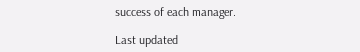success of each manager.

Last updated